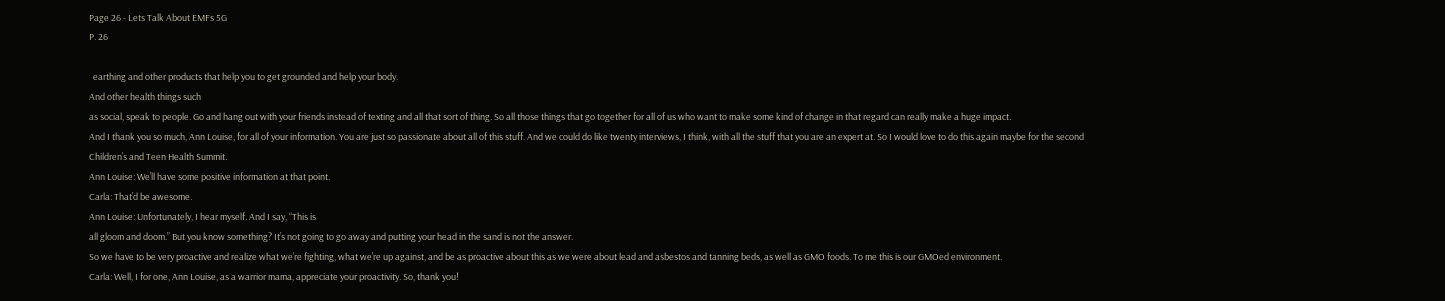Page 26 - Lets Talk About EMFs 5G
P. 26

  earthing and other products that help you to get grounded and help your body.
And other health things such
as social, speak to people. Go and hang out with your friends instead of texting and all that sort of thing. So all those things that go together for all of us who want to make some kind of change in that regard can really make a huge impact.
And I thank you so much, Ann Louise, for all of your information. You are just so passionate about all of this stuff. And we could do like twenty interviews, I think, with all the stuff that you are an expert at. So I would love to do this again maybe for the second Children’s and Teen Health Summit.
Ann Louise: We’ll have some positive information at that point.
Carla: That’d be awesome.
Ann Louise: Unfortunately, I hear myself. And I say, “This is
all gloom and doom.” But you know something? It’s not going to go away and putting your head in the sand is not the answer.
So we have to be very proactive and realize what we’re fighting, what we’re up against, and be as proactive about this as we were about lead and asbestos and tanning beds, as well as GMO foods. To me this is our GMOed environment.
Carla: Well, I for one, Ann Louise, as a warrior mama, appreciate your proactivity. So, thank you!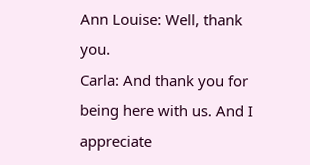Ann Louise: Well, thank you.
Carla: And thank you for being here with us. And I appreciate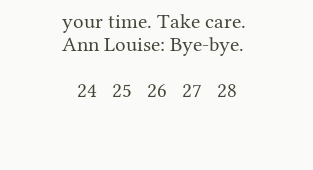your time. Take care.
Ann Louise: Bye-bye.

   24   25   26   27   28